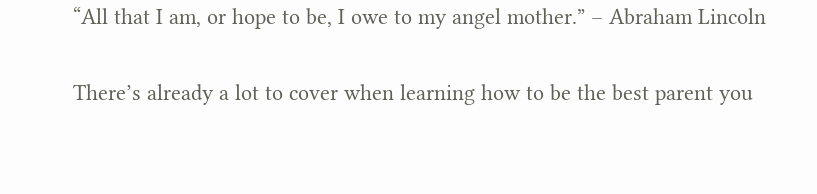“All that I am, or hope to be, I owe to my angel mother.” – Abraham Lincoln

There’s already a lot to cover when learning how to be the best parent you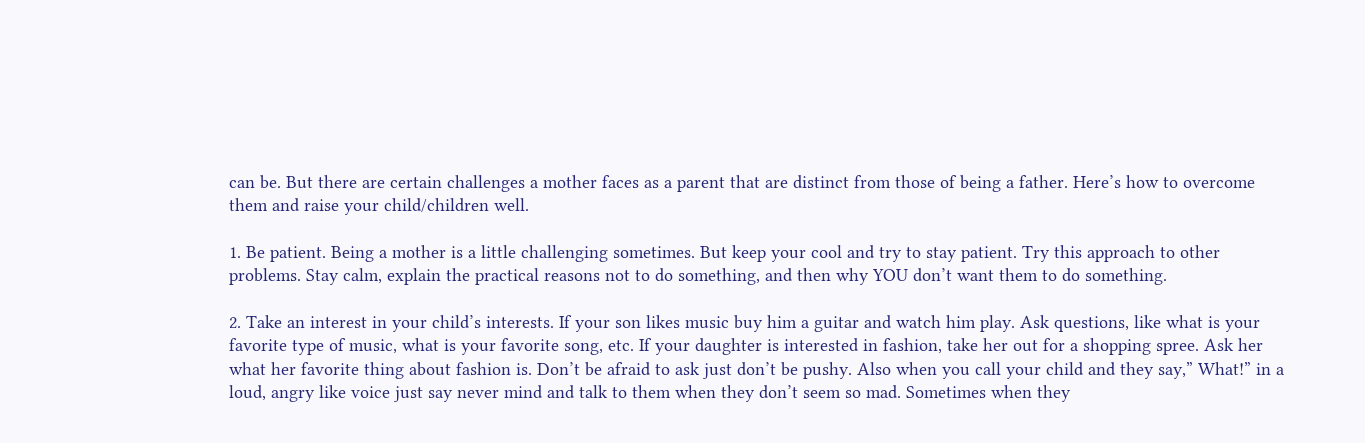can be. But there are certain challenges a mother faces as a parent that are distinct from those of being a father. Here’s how to overcome them and raise your child/children well.

1. Be patient. Being a mother is a little challenging sometimes. But keep your cool and try to stay patient. Try this approach to other problems. Stay calm, explain the practical reasons not to do something, and then why YOU don’t want them to do something.

2. Take an interest in your child’s interests. If your son likes music buy him a guitar and watch him play. Ask questions, like what is your favorite type of music, what is your favorite song, etc. If your daughter is interested in fashion, take her out for a shopping spree. Ask her what her favorite thing about fashion is. Don’t be afraid to ask just don’t be pushy. Also when you call your child and they say,” What!” in a loud, angry like voice just say never mind and talk to them when they don’t seem so mad. Sometimes when they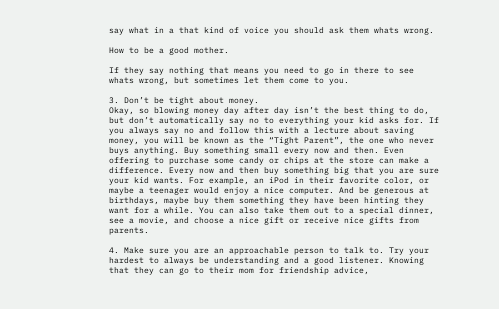say what in a that kind of voice you should ask them whats wrong.

How to be a good mother.

If they say nothing that means you need to go in there to see whats wrong, but sometimes let them come to you.

3. Don’t be tight about money.
Okay, so blowing money day after day isn’t the best thing to do, but don’t automatically say no to everything your kid asks for. If you always say no and follow this with a lecture about saving money, you will be known as the “Tight Parent”, the one who never buys anything. Buy something small every now and then. Even offering to purchase some candy or chips at the store can make a difference. Every now and then buy something big that you are sure your kid wants. For example, an iPod in their favorite color, or maybe a teenager would enjoy a nice computer. And be generous at birthdays, maybe buy them something they have been hinting they want for a while. You can also take them out to a special dinner, see a movie, and choose a nice gift or receive nice gifts from parents.

4. Make sure you are an approachable person to talk to. Try your hardest to always be understanding and a good listener. Knowing that they can go to their mom for friendship advice,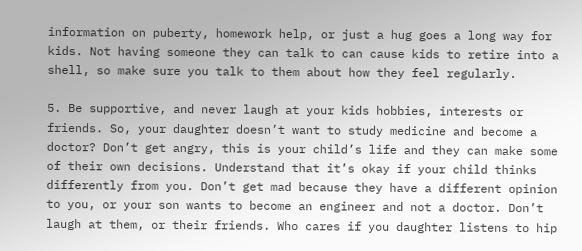information on puberty, homework help, or just a hug goes a long way for kids. Not having someone they can talk to can cause kids to retire into a shell, so make sure you talk to them about how they feel regularly.

5. Be supportive, and never laugh at your kids hobbies, interests or friends. So, your daughter doesn’t want to study medicine and become a doctor? Don’t get angry, this is your child’s life and they can make some of their own decisions. Understand that it’s okay if your child thinks differently from you. Don’t get mad because they have a different opinion to you, or your son wants to become an engineer and not a doctor. Don’t laugh at them, or their friends. Who cares if you daughter listens to hip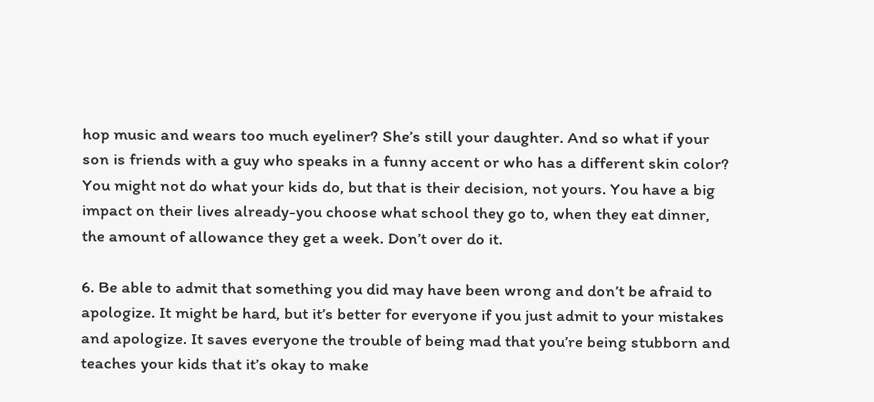hop music and wears too much eyeliner? She’s still your daughter. And so what if your son is friends with a guy who speaks in a funny accent or who has a different skin color? You might not do what your kids do, but that is their decision, not yours. You have a big impact on their lives already-you choose what school they go to, when they eat dinner, the amount of allowance they get a week. Don’t over do it.

6. Be able to admit that something you did may have been wrong and don’t be afraid to apologize. It might be hard, but it’s better for everyone if you just admit to your mistakes and apologize. It saves everyone the trouble of being mad that you’re being stubborn and teaches your kids that it’s okay to make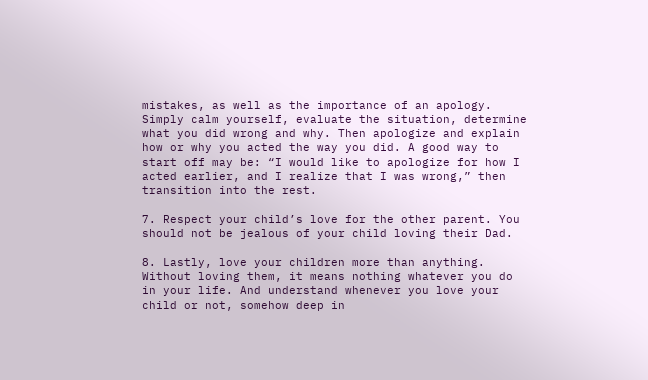mistakes, as well as the importance of an apology. Simply calm yourself, evaluate the situation, determine what you did wrong and why. Then apologize and explain how or why you acted the way you did. A good way to start off may be: “I would like to apologize for how I acted earlier, and I realize that I was wrong,” then transition into the rest.

7. Respect your child’s love for the other parent. You should not be jealous of your child loving their Dad.

8. Lastly, love your children more than anything. Without loving them, it means nothing whatever you do in your life. And understand whenever you love your child or not, somehow deep in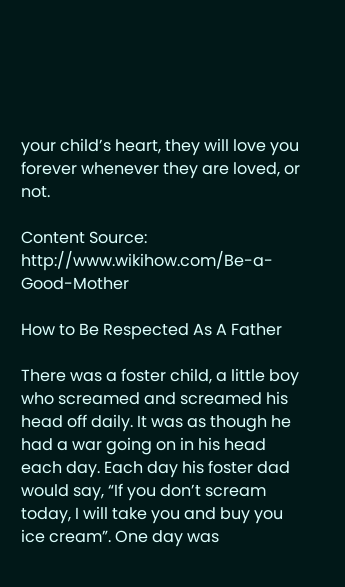your child’s heart, they will love you forever whenever they are loved, or not.

Content Source: http://www.wikihow.com/Be-a-Good-Mother

How to Be Respected As A Father

There was a foster child, a little boy who screamed and screamed his head off daily. It was as though he had a war going on in his head each day. Each day his foster dad would say, “If you don’t scream today, I will take you and buy you ice cream”. One day was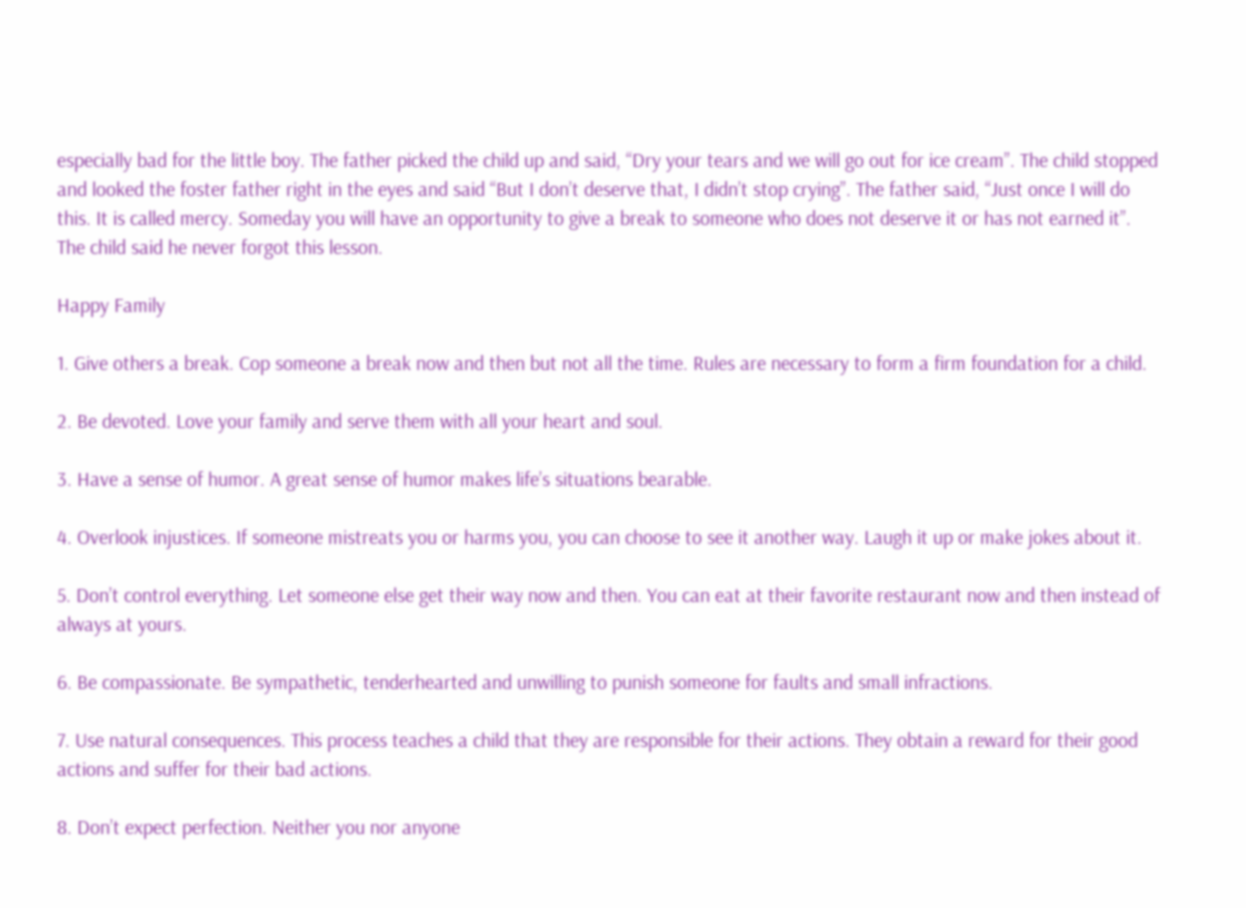especially bad for the little boy. The father picked the child up and said, “Dry your tears and we will go out for ice cream”. The child stopped and looked the foster father right in the eyes and said “But I don’t deserve that, I didn’t stop crying”. The father said, “Just once I will do this. It is called mercy. Someday you will have an opportunity to give a break to someone who does not deserve it or has not earned it”. The child said he never forgot this lesson.

Happy Family

1. Give others a break. Cop someone a break now and then but not all the time. Rules are necessary to form a firm foundation for a child.

2. Be devoted. Love your family and serve them with all your heart and soul.

3. Have a sense of humor. A great sense of humor makes life’s situations bearable.

4. Overlook injustices. If someone mistreats you or harms you, you can choose to see it another way. Laugh it up or make jokes about it.

5. Don’t control everything. Let someone else get their way now and then. You can eat at their favorite restaurant now and then instead of always at yours.

6. Be compassionate. Be sympathetic, tenderhearted and unwilling to punish someone for faults and small infractions.

7. Use natural consequences. This process teaches a child that they are responsible for their actions. They obtain a reward for their good actions and suffer for their bad actions.

8. Don’t expect perfection. Neither you nor anyone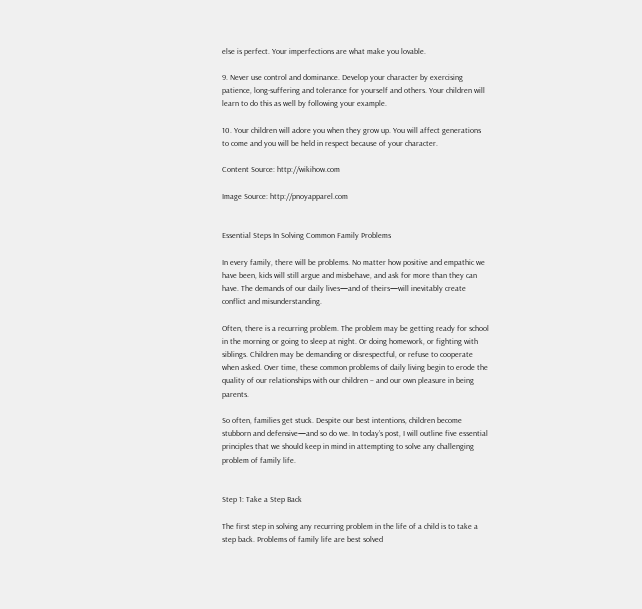else is perfect. Your imperfections are what make you lovable.

9. Never use control and dominance. Develop your character by exercising patience, long-suffering and tolerance for yourself and others. Your children will learn to do this as well by following your example.

10. Your children will adore you when they grow up. You will affect generations to come and you will be held in respect because of your character.

Content Source: http://wikihow.com

Image Source: http://pnoyapparel.com


Essential Steps In Solving Common Family Problems

In every family, there will be problems. No matter how positive and empathic we have been, kids will still argue and misbehave, and ask for more than they can have. The demands of our daily lives—and of theirs—will inevitably create conflict and misunderstanding.

Often, there is a recurring problem. The problem may be getting ready for school in the morning or going to sleep at night. Or doing homework, or fighting with siblings. Children may be demanding or disrespectful, or refuse to cooperate when asked. Over time, these common problems of daily living begin to erode the quality of our relationships with our children – and our own pleasure in being parents.

So often, families get stuck. Despite our best intentions, children become stubborn and defensive—and so do we. In today’s post, I will outline five essential principles that we should keep in mind in attempting to solve any challenging problem of family life.


Step 1: Take a Step Back

The first step in solving any recurring problem in the life of a child is to take a step back. Problems of family life are best solved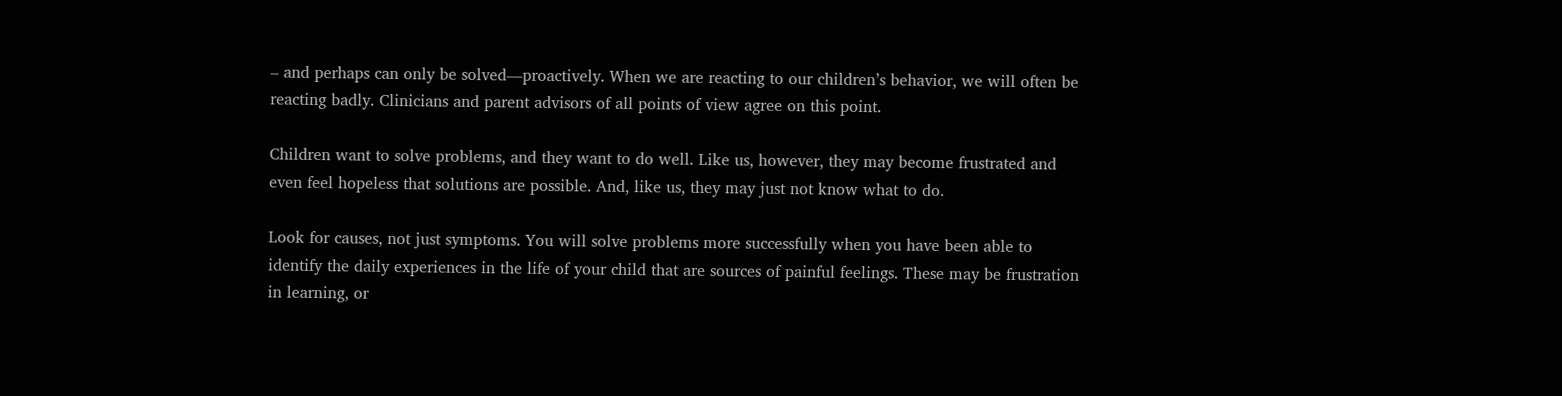– and perhaps can only be solved—proactively. When we are reacting to our children’s behavior, we will often be reacting badly. Clinicians and parent advisors of all points of view agree on this point.

Children want to solve problems, and they want to do well. Like us, however, they may become frustrated and even feel hopeless that solutions are possible. And, like us, they may just not know what to do.

Look for causes, not just symptoms. You will solve problems more successfully when you have been able to identify the daily experiences in the life of your child that are sources of painful feelings. These may be frustration in learning, or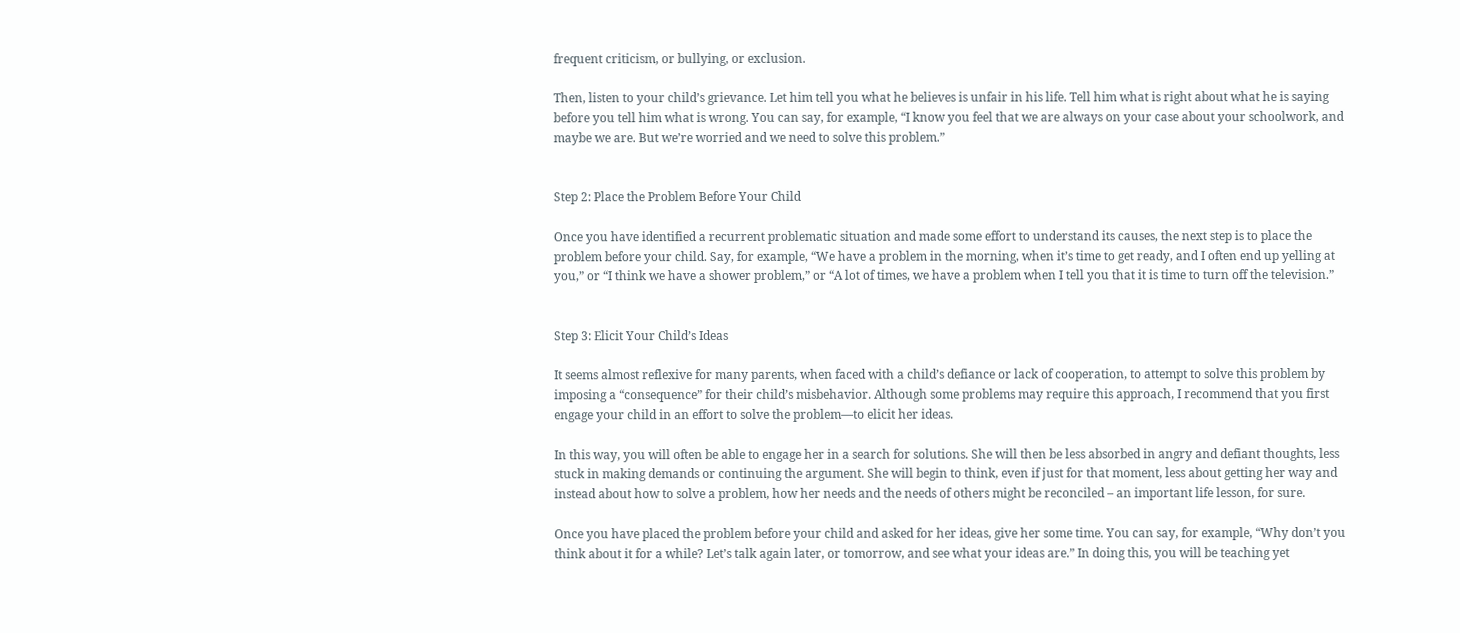frequent criticism, or bullying, or exclusion.

Then, listen to your child’s grievance. Let him tell you what he believes is unfair in his life. Tell him what is right about what he is saying before you tell him what is wrong. You can say, for example, “I know you feel that we are always on your case about your schoolwork, and maybe we are. But we’re worried and we need to solve this problem.”


Step 2: Place the Problem Before Your Child

Once you have identified a recurrent problematic situation and made some effort to understand its causes, the next step is to place the problem before your child. Say, for example, “We have a problem in the morning, when it’s time to get ready, and I often end up yelling at you,” or “I think we have a shower problem,” or “A lot of times, we have a problem when I tell you that it is time to turn off the television.”


Step 3: Elicit Your Child’s Ideas

It seems almost reflexive for many parents, when faced with a child’s defiance or lack of cooperation, to attempt to solve this problem by imposing a “consequence” for their child’s misbehavior. Although some problems may require this approach, I recommend that you first engage your child in an effort to solve the problem—to elicit her ideas.

In this way, you will often be able to engage her in a search for solutions. She will then be less absorbed in angry and defiant thoughts, less stuck in making demands or continuing the argument. She will begin to think, even if just for that moment, less about getting her way and instead about how to solve a problem, how her needs and the needs of others might be reconciled – an important life lesson, for sure.

Once you have placed the problem before your child and asked for her ideas, give her some time. You can say, for example, “Why don’t you think about it for a while? Let’s talk again later, or tomorrow, and see what your ideas are.” In doing this, you will be teaching yet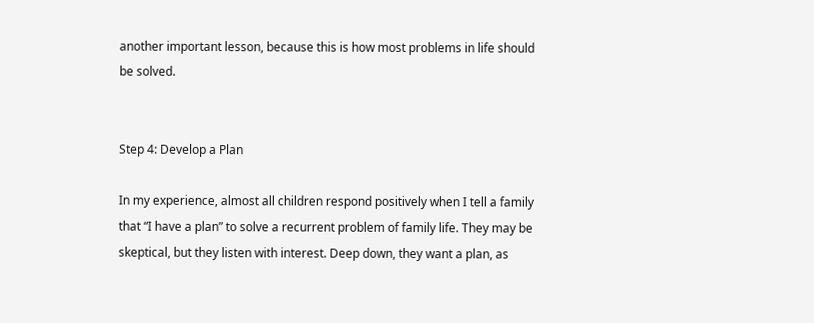another important lesson, because this is how most problems in life should be solved.


Step 4: Develop a Plan

In my experience, almost all children respond positively when I tell a family that “I have a plan” to solve a recurrent problem of family life. They may be skeptical, but they listen with interest. Deep down, they want a plan, as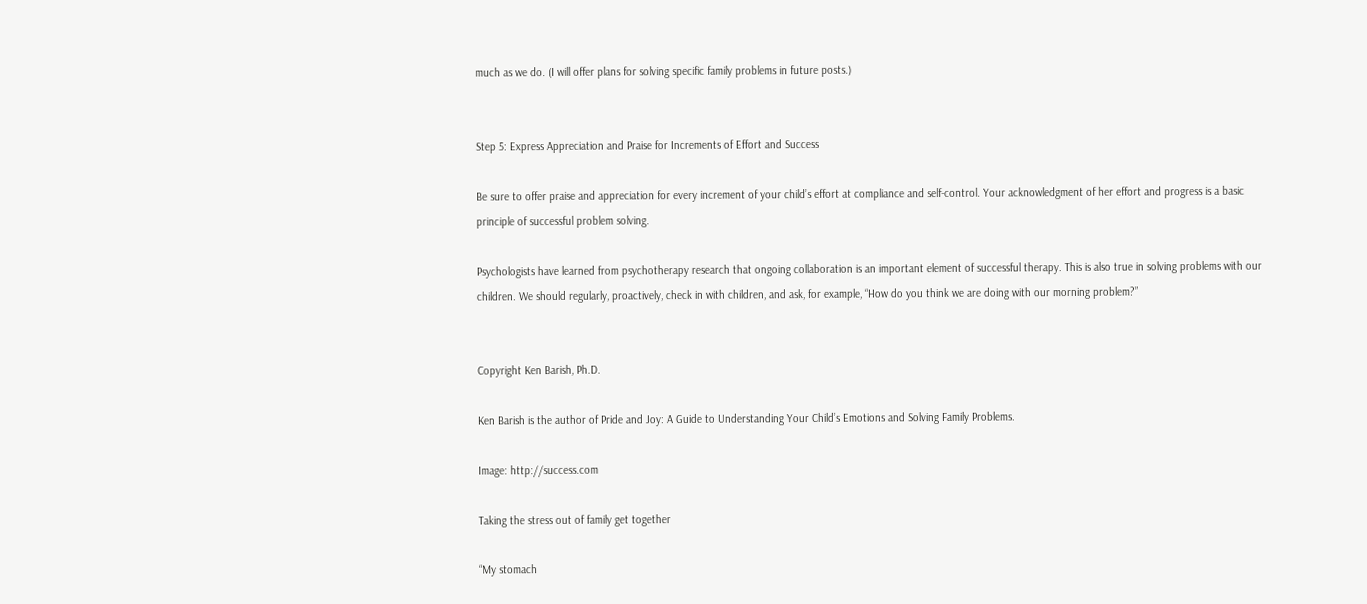much as we do. (I will offer plans for solving specific family problems in future posts.)


Step 5: Express Appreciation and Praise for Increments of Effort and Success

Be sure to offer praise and appreciation for every increment of your child’s effort at compliance and self-control. Your acknowledgment of her effort and progress is a basic principle of successful problem solving.

Psychologists have learned from psychotherapy research that ongoing collaboration is an important element of successful therapy. This is also true in solving problems with our children. We should regularly, proactively, check in with children, and ask, for example, “How do you think we are doing with our morning problem?”


Copyright Ken Barish, Ph.D.

Ken Barish is the author of Pride and Joy: A Guide to Understanding Your Child’s Emotions and Solving Family Problems.

Image: http://success.com

Taking the stress out of family get together

“My stomach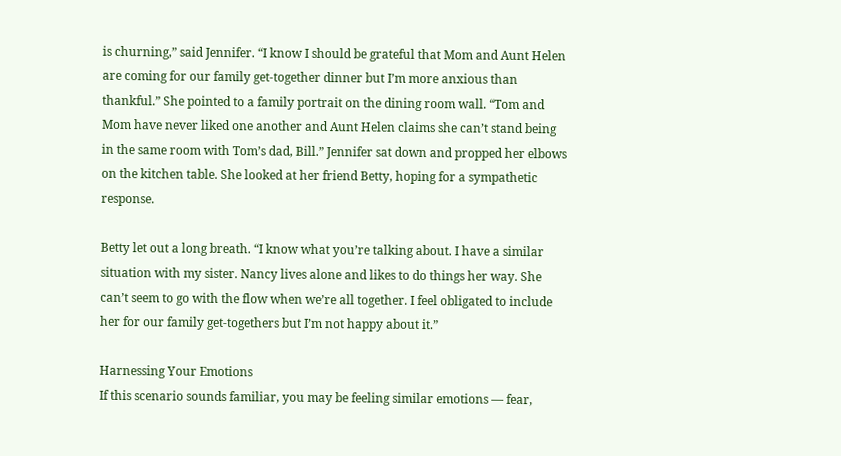is churning,” said Jennifer. “I know I should be grateful that Mom and Aunt Helen are coming for our family get-together dinner but I’m more anxious than thankful.” She pointed to a family portrait on the dining room wall. “Tom and Mom have never liked one another and Aunt Helen claims she can’t stand being in the same room with Tom’s dad, Bill.” Jennifer sat down and propped her elbows on the kitchen table. She looked at her friend Betty, hoping for a sympathetic response.

Betty let out a long breath. “I know what you’re talking about. I have a similar situation with my sister. Nancy lives alone and likes to do things her way. She can’t seem to go with the flow when we’re all together. I feel obligated to include her for our family get-togethers but I’m not happy about it.”

Harnessing Your Emotions
If this scenario sounds familiar, you may be feeling similar emotions — fear,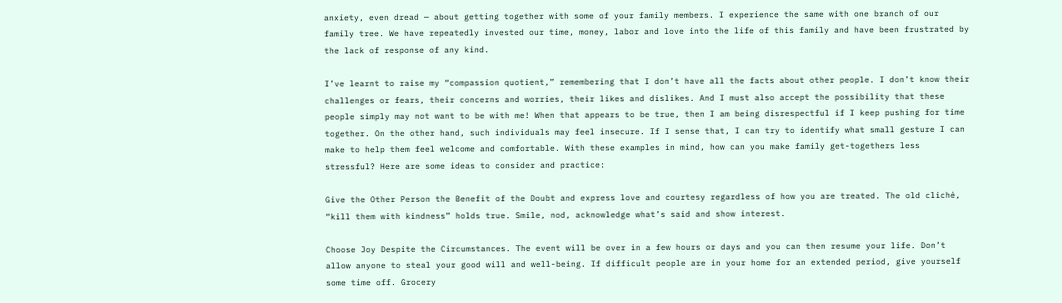anxiety, even dread — about getting together with some of your family members. I experience the same with one branch of our family tree. We have repeatedly invested our time, money, labor and love into the life of this family and have been frustrated by the lack of response of any kind.

I’ve learnt to raise my “compassion quotient,” remembering that I don’t have all the facts about other people. I don’t know their challenges or fears, their concerns and worries, their likes and dislikes. And I must also accept the possibility that these people simply may not want to be with me! When that appears to be true, then I am being disrespectful if I keep pushing for time together. On the other hand, such individuals may feel insecure. If I sense that, I can try to identify what small gesture I can make to help them feel welcome and comfortable. With these examples in mind, how can you make family get-togethers less stressful? Here are some ideas to consider and practice:

Give the Other Person the Benefit of the Doubt and express love and courtesy regardless of how you are treated. The old cliché, “kill them with kindness” holds true. Smile, nod, acknowledge what’s said and show interest.

Choose Joy Despite the Circumstances. The event will be over in a few hours or days and you can then resume your life. Don’t allow anyone to steal your good will and well-being. If difficult people are in your home for an extended period, give yourself some time off. Grocery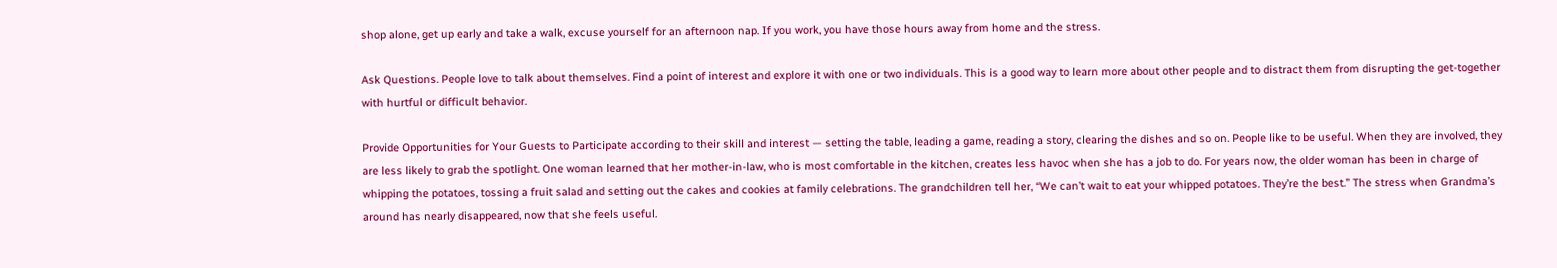shop alone, get up early and take a walk, excuse yourself for an afternoon nap. If you work, you have those hours away from home and the stress.

Ask Questions. People love to talk about themselves. Find a point of interest and explore it with one or two individuals. This is a good way to learn more about other people and to distract them from disrupting the get-together with hurtful or difficult behavior.

Provide Opportunities for Your Guests to Participate according to their skill and interest — setting the table, leading a game, reading a story, clearing the dishes and so on. People like to be useful. When they are involved, they are less likely to grab the spotlight. One woman learned that her mother-in-law, who is most comfortable in the kitchen, creates less havoc when she has a job to do. For years now, the older woman has been in charge of whipping the potatoes, tossing a fruit salad and setting out the cakes and cookies at family celebrations. The grandchildren tell her, “We can’t wait to eat your whipped potatoes. They’re the best.” The stress when Grandma’s around has nearly disappeared, now that she feels useful.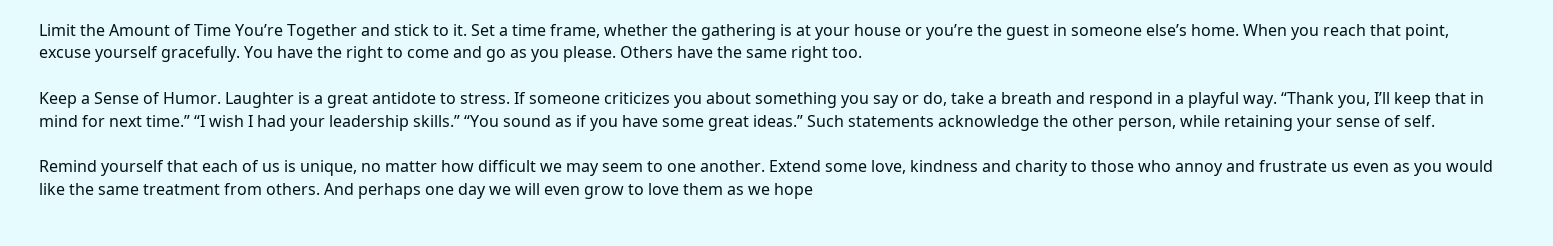Limit the Amount of Time You’re Together and stick to it. Set a time frame, whether the gathering is at your house or you’re the guest in someone else’s home. When you reach that point, excuse yourself gracefully. You have the right to come and go as you please. Others have the same right too.

Keep a Sense of Humor. Laughter is a great antidote to stress. If someone criticizes you about something you say or do, take a breath and respond in a playful way. “Thank you, I’ll keep that in mind for next time.” “I wish I had your leadership skills.” “You sound as if you have some great ideas.” Such statements acknowledge the other person, while retaining your sense of self.

Remind yourself that each of us is unique, no matter how difficult we may seem to one another. Extend some love, kindness and charity to those who annoy and frustrate us even as you would like the same treatment from others. And perhaps one day we will even grow to love them as we hope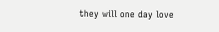they will one day love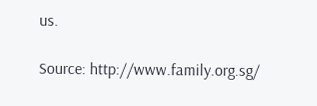us.

Source: http://www.family.org.sg/